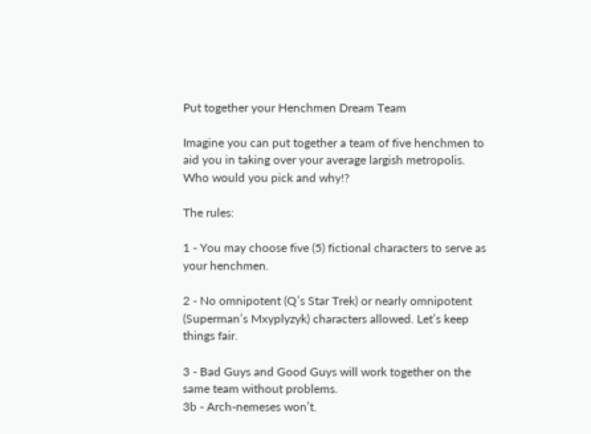Put together your Henchmen Dream Team

Imagine you can put together a team of five henchmen to aid you in taking over your average largish metropolis. Who would you pick and why!?

The rules:

1 - You may choose five (5) fictional characters to serve as your henchmen.

2 - No omnipotent (Q’s Star Trek) or nearly omnipotent (Superman’s Mxyplyzyk) characters allowed. Let’s keep things fair.

3 - Bad Guys and Good Guys will work together on the same team without problems.
3b - Arch-nemeses won’t.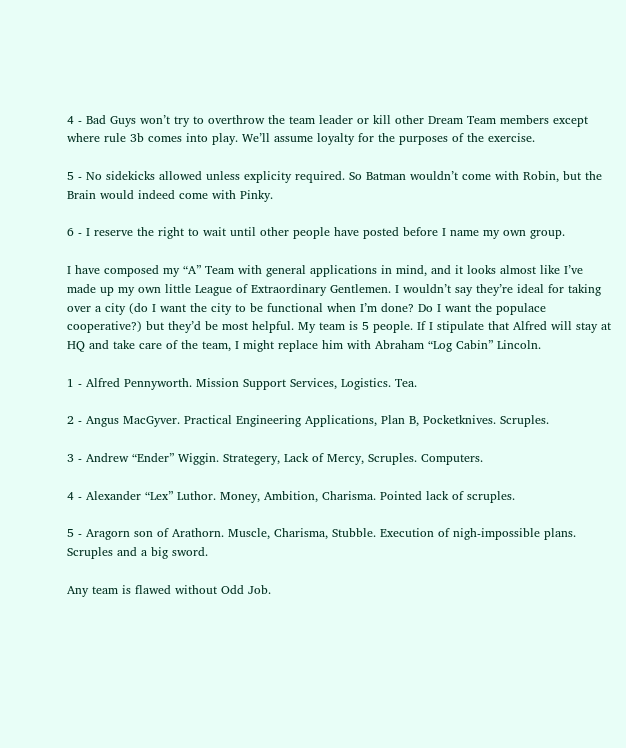4 - Bad Guys won’t try to overthrow the team leader or kill other Dream Team members except where rule 3b comes into play. We’ll assume loyalty for the purposes of the exercise.

5 - No sidekicks allowed unless explicity required. So Batman wouldn’t come with Robin, but the Brain would indeed come with Pinky.

6 - I reserve the right to wait until other people have posted before I name my own group.

I have composed my “A” Team with general applications in mind, and it looks almost like I’ve made up my own little League of Extraordinary Gentlemen. I wouldn’t say they’re ideal for taking over a city (do I want the city to be functional when I’m done? Do I want the populace cooperative?) but they’d be most helpful. My team is 5 people. If I stipulate that Alfred will stay at HQ and take care of the team, I might replace him with Abraham “Log Cabin” Lincoln.

1 - Alfred Pennyworth. Mission Support Services, Logistics. Tea.

2 - Angus MacGyver. Practical Engineering Applications, Plan B, Pocketknives. Scruples.

3 - Andrew “Ender” Wiggin. Strategery, Lack of Mercy, Scruples. Computers.

4 - Alexander “Lex” Luthor. Money, Ambition, Charisma. Pointed lack of scruples.

5 - Aragorn son of Arathorn. Muscle, Charisma, Stubble. Execution of nigh-impossible plans. Scruples and a big sword.

Any team is flawed without Odd Job.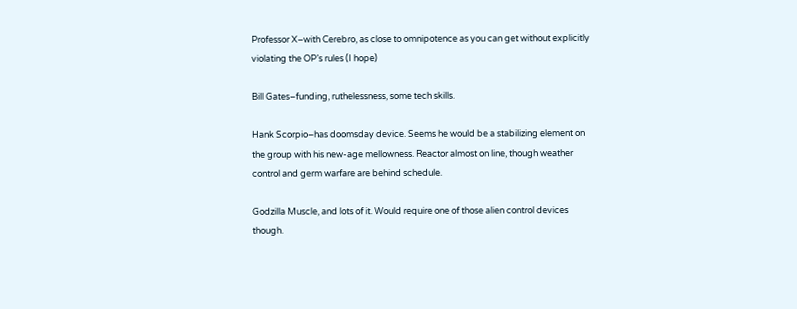Professor X–with Cerebro, as close to omnipotence as you can get without explicitly violating the OP’s rules (I hope)

Bill Gates–funding, ruthelessness, some tech skills.

Hank Scorpio–has doomsday device. Seems he would be a stabilizing element on the group with his new-age mellowness. Reactor almost on line, though weather control and germ warfare are behind schedule.

Godzilla Muscle, and lots of it. Would require one of those alien control devices though.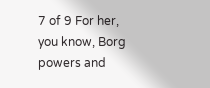7 of 9 For her, you know, Borg powers and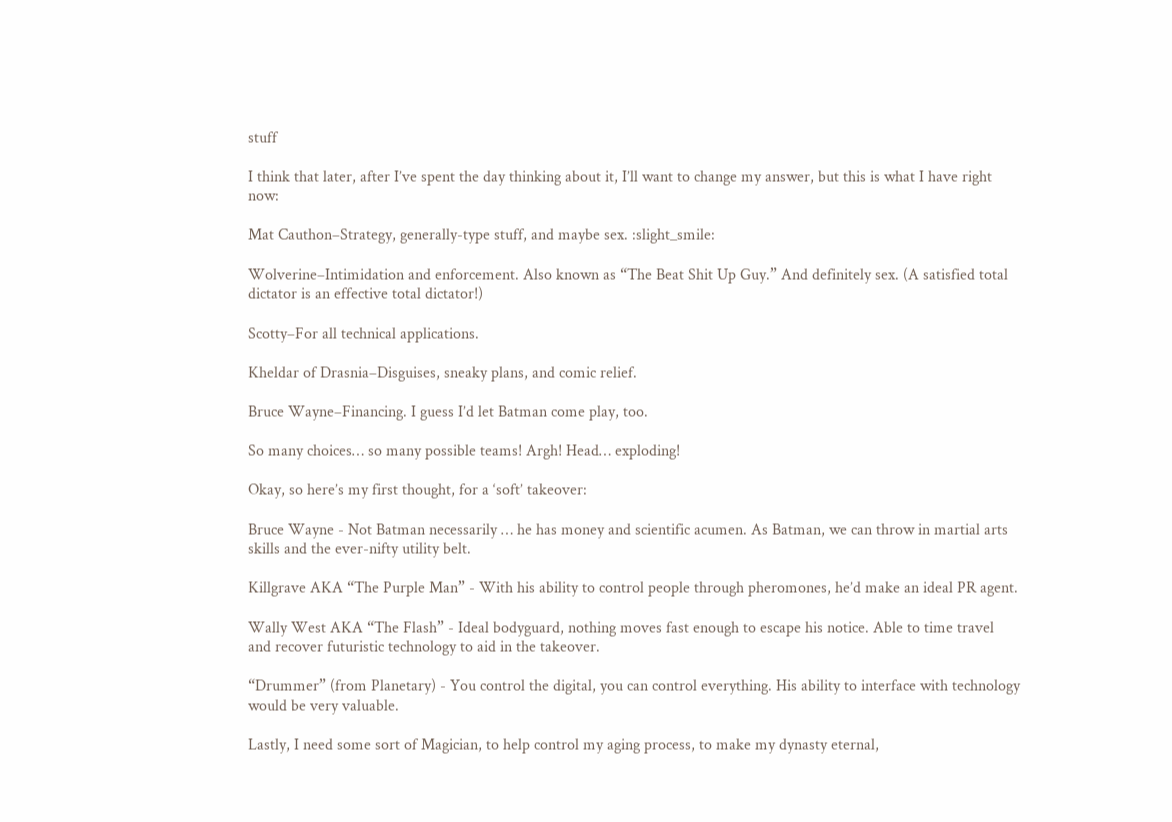stuff

I think that later, after I’ve spent the day thinking about it, I’ll want to change my answer, but this is what I have right now:

Mat Cauthon–Strategy, generally-type stuff, and maybe sex. :slight_smile:

Wolverine–Intimidation and enforcement. Also known as “The Beat Shit Up Guy.” And definitely sex. (A satisfied total dictator is an effective total dictator!)

Scotty–For all technical applications.

Kheldar of Drasnia–Disguises, sneaky plans, and comic relief.

Bruce Wayne–Financing. I guess I’d let Batman come play, too.

So many choices… so many possible teams! Argh! Head… exploding!

Okay, so here’s my first thought, for a ‘soft’ takeover:

Bruce Wayne - Not Batman necessarily … he has money and scientific acumen. As Batman, we can throw in martial arts skills and the ever-nifty utility belt.

Killgrave AKA “The Purple Man” - With his ability to control people through pheromones, he’d make an ideal PR agent.

Wally West AKA “The Flash” - Ideal bodyguard, nothing moves fast enough to escape his notice. Able to time travel and recover futuristic technology to aid in the takeover.

“Drummer” (from Planetary) - You control the digital, you can control everything. His ability to interface with technology would be very valuable.

Lastly, I need some sort of Magician, to help control my aging process, to make my dynasty eternal,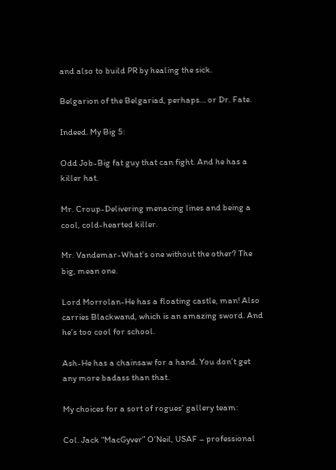and also to build PR by healing the sick.

Belgarion of the Belgariad, perhaps… or Dr. Fate.

Indeed. My Big 5:

Odd Job-Big fat guy that can fight. And he has a killer hat.

Mr. Croup-Delivering menacing lines and being a cool, cold-hearted killer.

Mr. Vandemar-What’s one without the other? The big, mean one.

Lord Morrolan-He has a floating castle, man! Also carries Blackwand, which is an amazing sword. And he’s too cool for school.

Ash-He has a chainsaw for a hand. You don’t get any more badass than that.

My choices for a sort of rogues’ gallery team:

Col. Jack “MacGyver” O’Neil, USAF – professional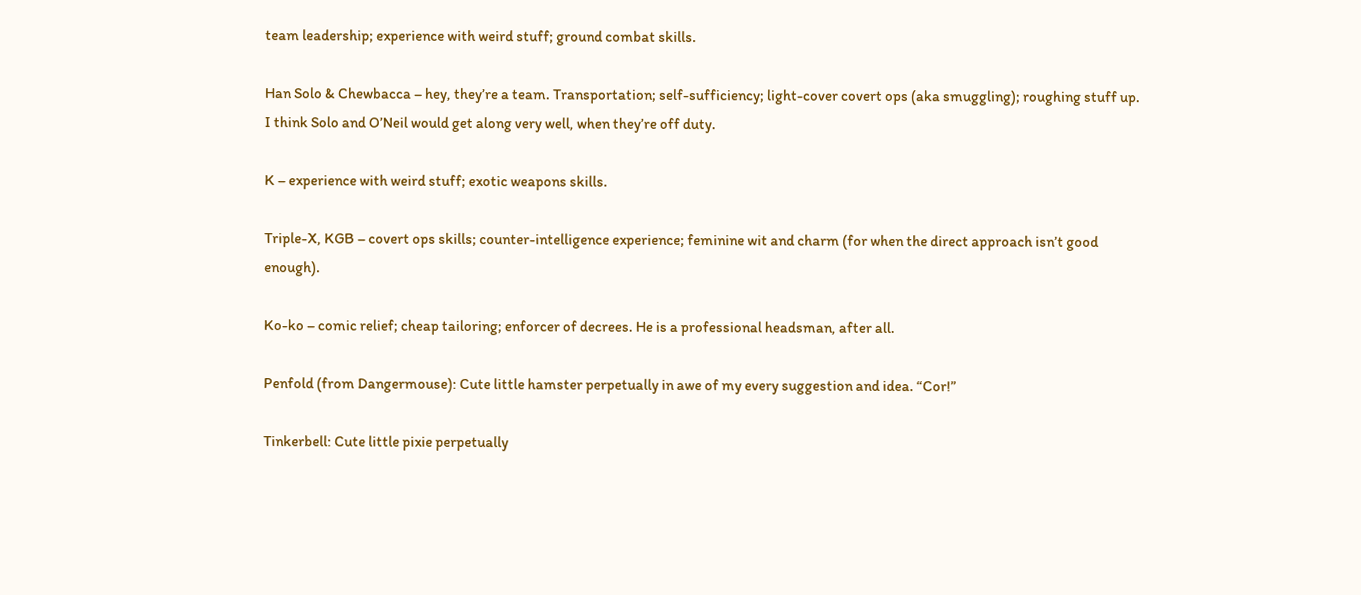team leadership; experience with weird stuff; ground combat skills.

Han Solo & Chewbacca – hey, they’re a team. Transportation; self-sufficiency; light-cover covert ops (aka smuggling); roughing stuff up. I think Solo and O’Neil would get along very well, when they’re off duty.

K – experience with weird stuff; exotic weapons skills.

Triple-X, KGB – covert ops skills; counter-intelligence experience; feminine wit and charm (for when the direct approach isn’t good enough).

Ko-ko – comic relief; cheap tailoring; enforcer of decrees. He is a professional headsman, after all.

Penfold (from Dangermouse): Cute little hamster perpetually in awe of my every suggestion and idea. “Cor!”

Tinkerbell: Cute little pixie perpetually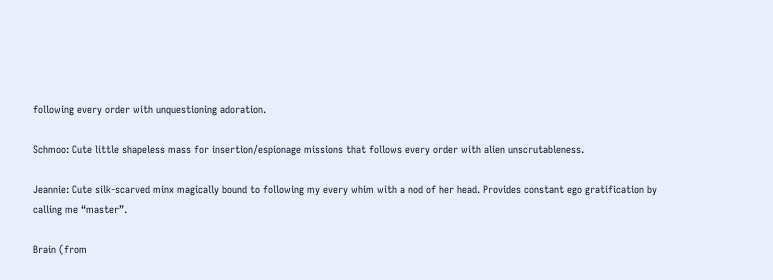following every order with unquestioning adoration.

Schmoo: Cute little shapeless mass for insertion/espionage missions that follows every order with alien unscrutableness.

Jeannie: Cute silk-scarved minx magically bound to following my every whim with a nod of her head. Provides constant ego gratification by calling me “master”.

Brain (from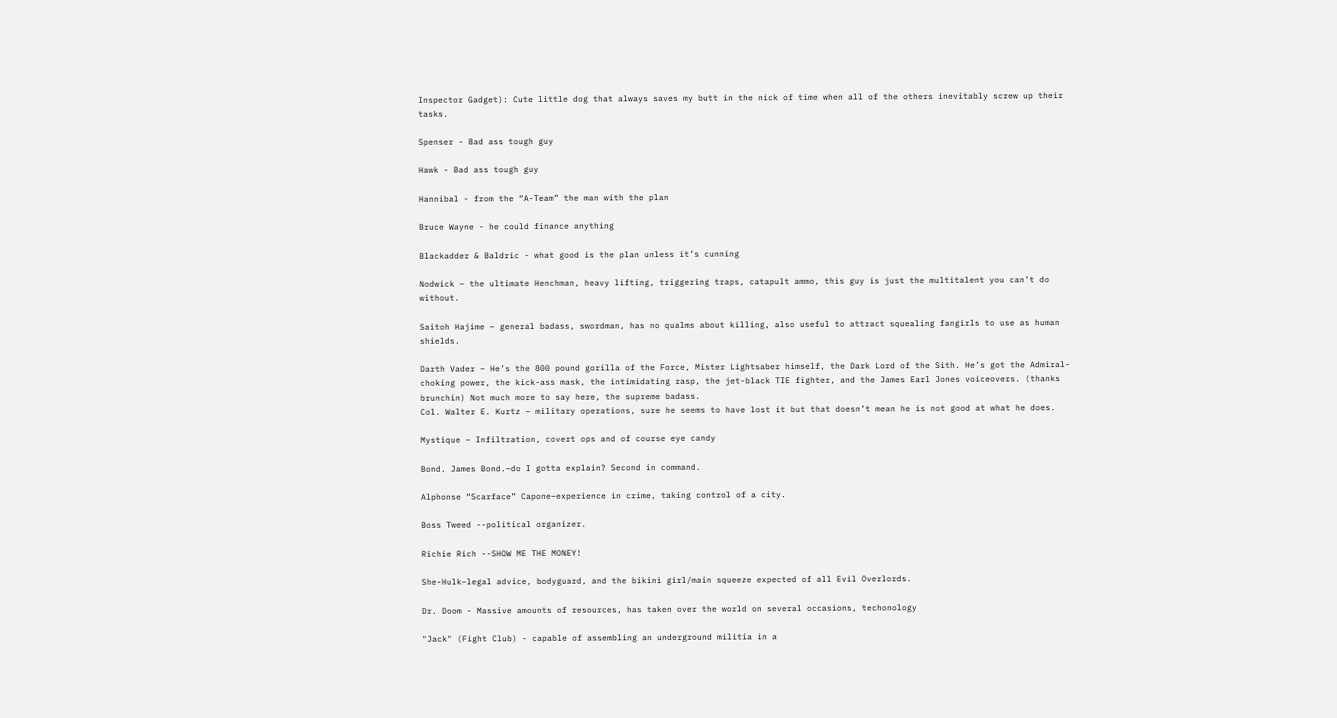Inspector Gadget): Cute little dog that always saves my butt in the nick of time when all of the others inevitably screw up their tasks.

Spenser - Bad ass tough guy

Hawk - Bad ass tough guy

Hannibal - from the “A-Team” the man with the plan

Bruce Wayne - he could finance anything

Blackadder & Baldric - what good is the plan unless it’s cunning

Nodwick – the ultimate Henchman, heavy lifting, triggering traps, catapult ammo, this guy is just the multitalent you can’t do without.

Saitoh Hajime – general badass, swordman, has no qualms about killing, also useful to attract squealing fangirls to use as human shields.

Darth Vader – He’s the 800 pound gorilla of the Force, Mister Lightsaber himself, the Dark Lord of the Sith. He’s got the Admiral-choking power, the kick-ass mask, the intimidating rasp, the jet-black TIE fighter, and the James Earl Jones voiceovers. (thanks brunchin) Not much more to say here, the supreme badass.
Col. Walter E. Kurtz – military operations, sure he seems to have lost it but that doesn’t mean he is not good at what he does.

Mystique – Infiltration, covert ops and of course eye candy

Bond. James Bond.–do I gotta explain? Second in command.

Alphonse “Scarface” Capone–experience in crime, taking control of a city.

Boss Tweed --political organizer.

Richie Rich --SHOW ME THE MONEY!

She-Hulk–legal advice, bodyguard, and the bikini girl/main squeeze expected of all Evil Overlords.

Dr. Doom - Massive amounts of resources, has taken over the world on several occasions, techonology

"Jack" (Fight Club) - capable of assembling an underground militia in a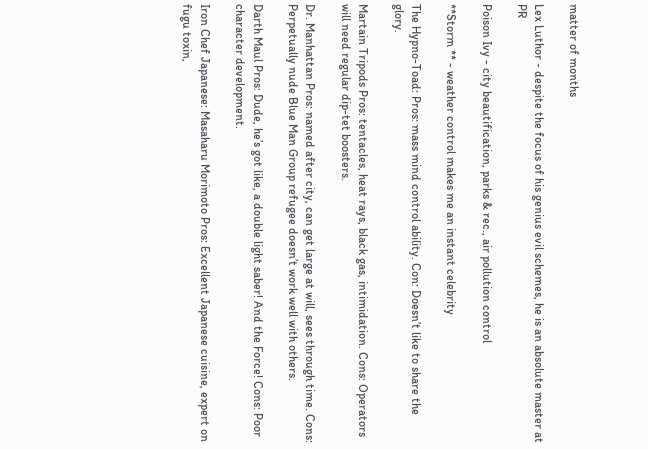matter of months

Lex Luthor - despite the focus of his genius evil schemes, he is an absolute master at PR

Poison Ivy - city beautification, parks & rec., air pollution control

**Storm ** - weather control makes me an instant celebrity

The Hypno-Toad: Pros: mass mind control ability. Con: Doesn’t like to share the glory.

Martain Tripods Pros: tentacles, heat rays, black gas, intimidation. Cons: Operators will need regular dip-tet boosters.

Dr. Manhattan Pros: named after city, can get large at will, sees through time. Cons: Perpetually nude Blue Man Group refugee doesn’t work well with others.

Darth Maul Pros: Dude, he’s got like, a double light saber! And the Force! Cons: Poor character development.

Iron Chef Japanese: Masaharu Morimoto Pros: Excellent Japanese cuisine, expert on fugu toxin,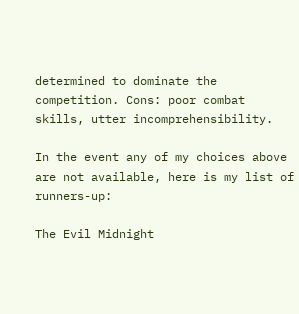determined to dominate the competition. Cons: poor combat skills, utter incomprehensibility.

In the event any of my choices above are not available, here is my list of runners-up:

The Evil Midnight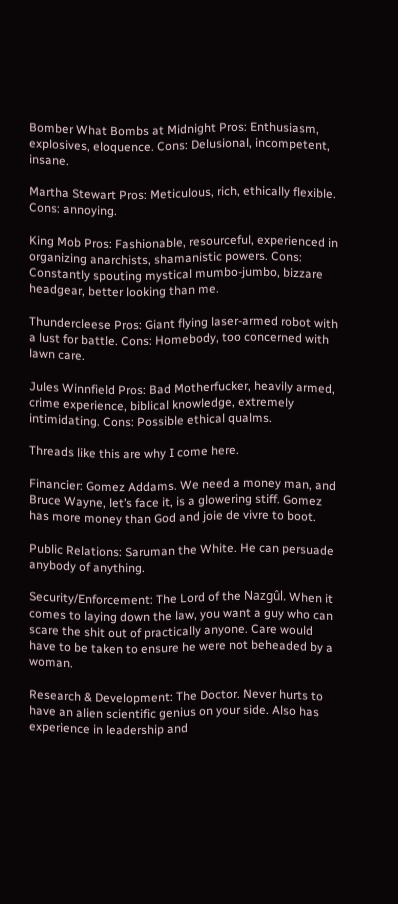Bomber What Bombs at Midnight Pros: Enthusiasm, explosives, eloquence. Cons: Delusional, incompetent, insane.

Martha Stewart Pros: Meticulous, rich, ethically flexible. Cons: annoying.

King Mob Pros: Fashionable, resourceful, experienced in organizing anarchists, shamanistic powers. Cons: Constantly spouting mystical mumbo-jumbo, bizzare headgear, better looking than me.

Thundercleese Pros: Giant flying laser-armed robot with a lust for battle. Cons: Homebody, too concerned with lawn care.

Jules Winnfield Pros: Bad Motherfucker, heavily armed, crime experience, biblical knowledge, extremely intimidating. Cons: Possible ethical qualms.

Threads like this are why I come here.

Financier: Gomez Addams. We need a money man, and Bruce Wayne, let’s face it, is a glowering stiff. Gomez has more money than God and joie de vivre to boot.

Public Relations: Saruman the White. He can persuade anybody of anything.

Security/Enforcement: The Lord of the Nazgûl. When it comes to laying down the law, you want a guy who can scare the shit out of practically anyone. Care would have to be taken to ensure he were not beheaded by a woman.

Research & Development: The Doctor. Never hurts to have an alien scientific genius on your side. Also has experience in leadership and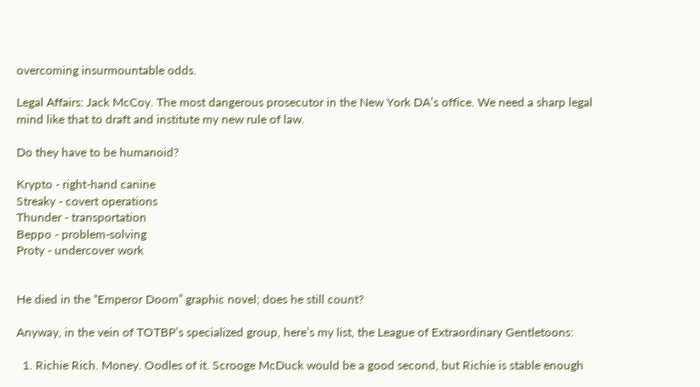overcoming insurmountable odds.

Legal Affairs: Jack McCoy. The most dangerous prosecutor in the New York DA’s office. We need a sharp legal mind like that to draft and institute my new rule of law.

Do they have to be humanoid?

Krypto - right-hand canine
Streaky - covert operations
Thunder - transportation
Beppo - problem-solving
Proty - undercover work


He died in the “Emperor Doom” graphic novel; does he still count?

Anyway, in the vein of TOTBP’s specialized group, here’s my list, the League of Extraordinary Gentletoons:

  1. Richie Rich. Money. Oodles of it. Scrooge McDuck would be a good second, but Richie is stable enough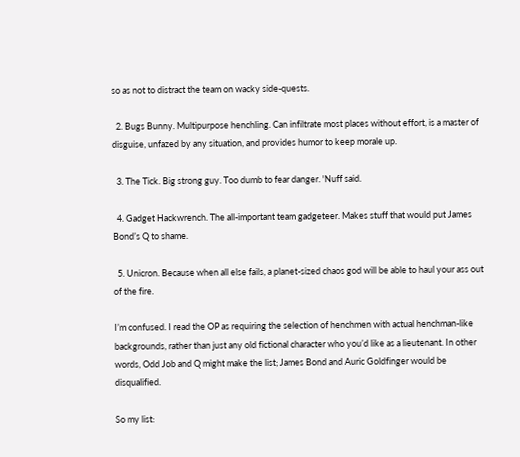so as not to distract the team on wacky side-quests.

  2. Bugs Bunny. Multipurpose henchling. Can infiltrate most places without effort, is a master of disguise, unfazed by any situation, and provides humor to keep morale up.

  3. The Tick. Big strong guy. Too dumb to fear danger. 'Nuff said.

  4. Gadget Hackwrench. The all-important team gadgeteer. Makes stuff that would put James Bond’s Q to shame.

  5. Unicron. Because when all else fails, a planet-sized chaos god will be able to haul your ass out of the fire.

I’m confused. I read the OP as requiring the selection of henchmen with actual henchman-like backgrounds, rather than just any old fictional character who you’d like as a lieutenant. In other words, Odd Job and Q might make the list; James Bond and Auric Goldfinger would be disqualified.

So my list: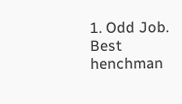1. Odd Job. Best henchman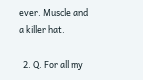ever. Muscle and a killer hat.

  2. Q. For all my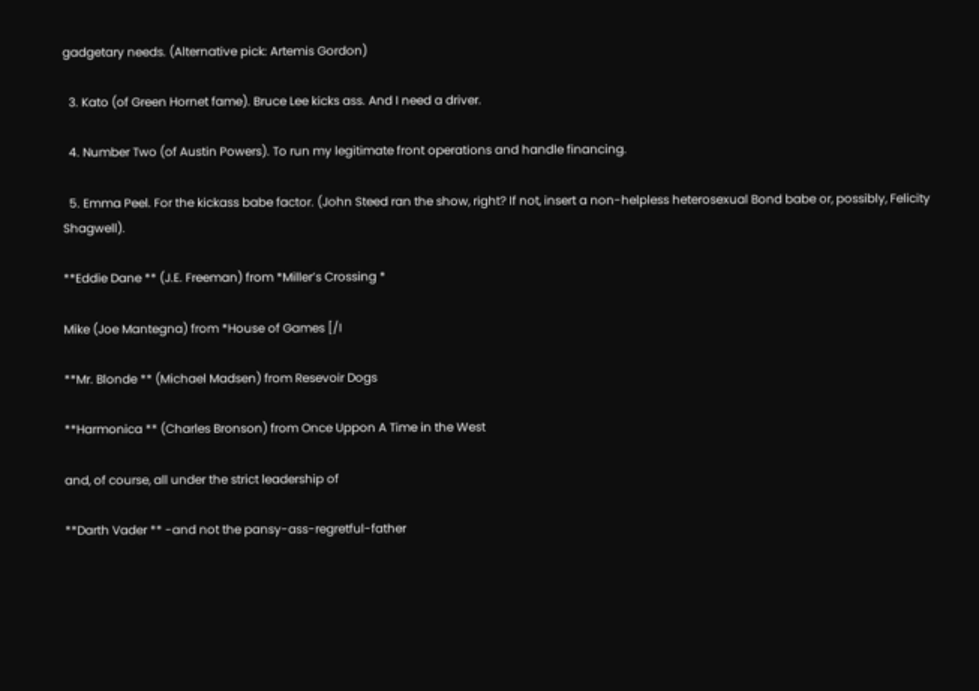gadgetary needs. (Alternative pick: Artemis Gordon)

  3. Kato (of Green Hornet fame). Bruce Lee kicks ass. And I need a driver.

  4. Number Two (of Austin Powers). To run my legitimate front operations and handle financing.

  5. Emma Peel. For the kickass babe factor. (John Steed ran the show, right? If not, insert a non-helpless heterosexual Bond babe or, possibly, Felicity Shagwell).

**Eddie Dane ** (J.E. Freeman) from *Miller’s Crossing *

Mike (Joe Mantegna) from *House of Games [/I

**Mr. Blonde ** (Michael Madsen) from Resevoir Dogs

**Harmonica ** (Charles Bronson) from Once Uppon A Time in the West

and, of course, all under the strict leadership of

**Darth Vader ** -and not the pansy-ass-regretful-father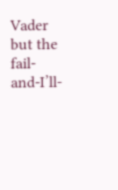Vader but the fail-and-I’ll-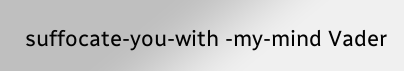suffocate-you-with -my-mind Vader